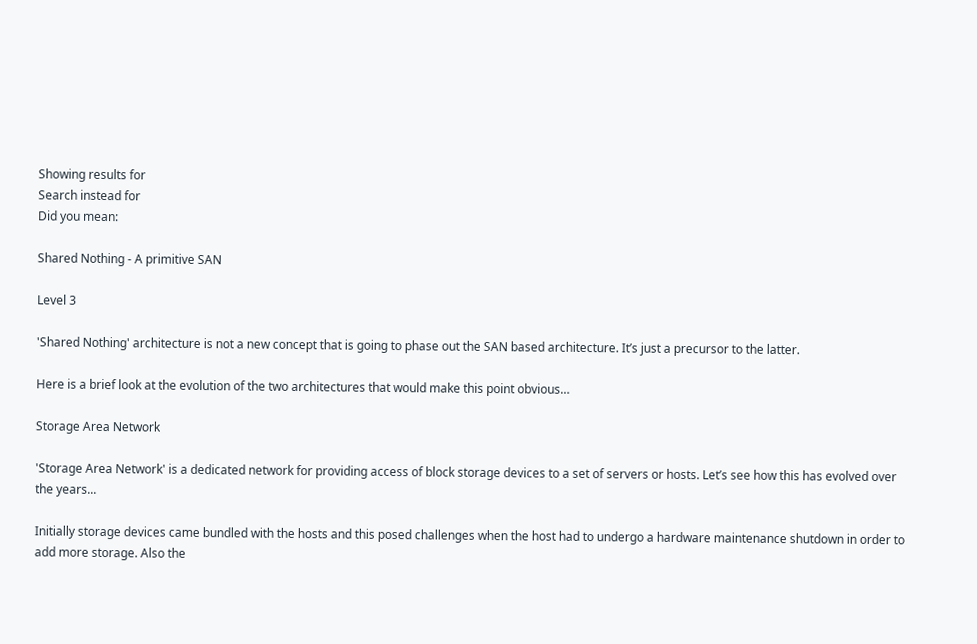Showing results for
Search instead for
Did you mean:

Shared Nothing - A primitive SAN

Level 3

'Shared Nothing' architecture is not a new concept that is going to phase out the SAN based architecture. It’s just a precursor to the latter.

Here is a brief look at the evolution of the two architectures that would make this point obvious…

Storage Area Network

'Storage Area Network' is a dedicated network for providing access of block storage devices to a set of servers or hosts. Let’s see how this has evolved over the years...

Initially storage devices came bundled with the hosts and this posed challenges when the host had to undergo a hardware maintenance shutdown in order to add more storage. Also the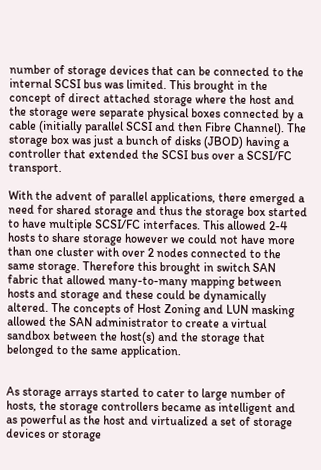number of storage devices that can be connected to the internal SCSI bus was limited. This brought in the concept of direct attached storage where the host and the storage were separate physical boxes connected by a cable (initially parallel SCSI and then Fibre Channel). The storage box was just a bunch of disks (JBOD) having a controller that extended the SCSI bus over a SCSI/FC transport.

With the advent of parallel applications, there emerged a need for shared storage and thus the storage box started to have multiple SCSI/FC interfaces. This allowed 2-4 hosts to share storage however we could not have more than one cluster with over 2 nodes connected to the same storage. Therefore this brought in switch SAN fabric that allowed many-to-many mapping between hosts and storage and these could be dynamically altered. The concepts of Host Zoning and LUN masking allowed the SAN administrator to create a virtual sandbox between the host(s) and the storage that belonged to the same application.


As storage arrays started to cater to large number of hosts, the storage controllers became as intelligent and as powerful as the host and virtualized a set of storage devices or storage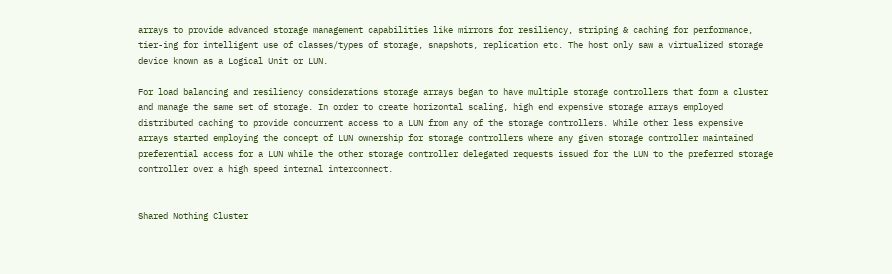arrays to provide advanced storage management capabilities like mirrors for resiliency, striping & caching for performance, tier-ing for intelligent use of classes/types of storage, snapshots, replication etc. The host only saw a virtualized storage device known as a Logical Unit or LUN.

For load balancing and resiliency considerations storage arrays began to have multiple storage controllers that form a cluster and manage the same set of storage. In order to create horizontal scaling, high end expensive storage arrays employed distributed caching to provide concurrent access to a LUN from any of the storage controllers. While other less expensive arrays started employing the concept of LUN ownership for storage controllers where any given storage controller maintained preferential access for a LUN while the other storage controller delegated requests issued for the LUN to the preferred storage controller over a high speed internal interconnect.


Shared Nothing Cluster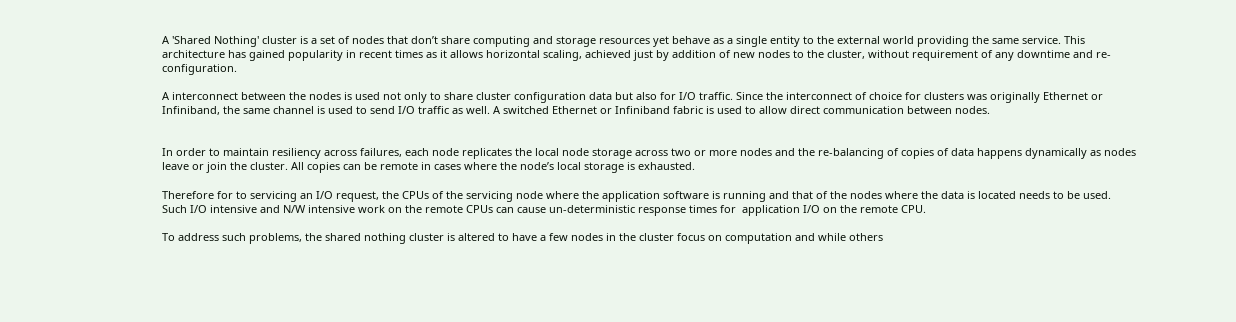A 'Shared Nothing' cluster is a set of nodes that don’t share computing and storage resources yet behave as a single entity to the external world providing the same service. This architecture has gained popularity in recent times as it allows horizontal scaling, achieved just by addition of new nodes to the cluster, without requirement of any downtime and re-configuration.

A interconnect between the nodes is used not only to share cluster configuration data but also for I/O traffic. Since the interconnect of choice for clusters was originally Ethernet or Infiniband, the same channel is used to send I/O traffic as well. A switched Ethernet or Infiniband fabric is used to allow direct communication between nodes.


In order to maintain resiliency across failures, each node replicates the local node storage across two or more nodes and the re-balancing of copies of data happens dynamically as nodes leave or join the cluster. All copies can be remote in cases where the node’s local storage is exhausted.

Therefore for to servicing an I/O request, the CPUs of the servicing node where the application software is running and that of the nodes where the data is located needs to be used. Such I/O intensive and N/W intensive work on the remote CPUs can cause un-deterministic response times for  application I/O on the remote CPU.

To address such problems, the shared nothing cluster is altered to have a few nodes in the cluster focus on computation and while others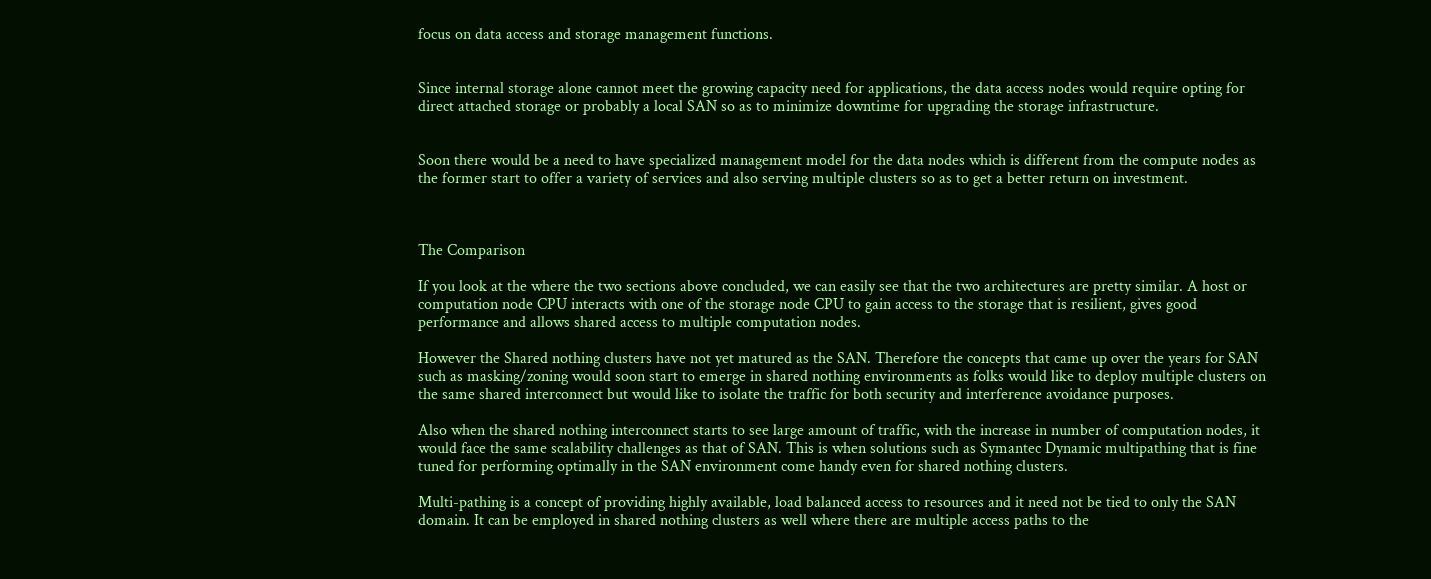focus on data access and storage management functions.


Since internal storage alone cannot meet the growing capacity need for applications, the data access nodes would require opting for direct attached storage or probably a local SAN so as to minimize downtime for upgrading the storage infrastructure.


Soon there would be a need to have specialized management model for the data nodes which is different from the compute nodes as the former start to offer a variety of services and also serving multiple clusters so as to get a better return on investment.



The Comparison

If you look at the where the two sections above concluded, we can easily see that the two architectures are pretty similar. A host or computation node CPU interacts with one of the storage node CPU to gain access to the storage that is resilient, gives good performance and allows shared access to multiple computation nodes.

However the Shared nothing clusters have not yet matured as the SAN. Therefore the concepts that came up over the years for SAN such as masking/zoning would soon start to emerge in shared nothing environments as folks would like to deploy multiple clusters on the same shared interconnect but would like to isolate the traffic for both security and interference avoidance purposes.

Also when the shared nothing interconnect starts to see large amount of traffic, with the increase in number of computation nodes, it would face the same scalability challenges as that of SAN. This is when solutions such as Symantec Dynamic multipathing that is fine tuned for performing optimally in the SAN environment come handy even for shared nothing clusters.

Multi-pathing is a concept of providing highly available, load balanced access to resources and it need not be tied to only the SAN domain. It can be employed in shared nothing clusters as well where there are multiple access paths to the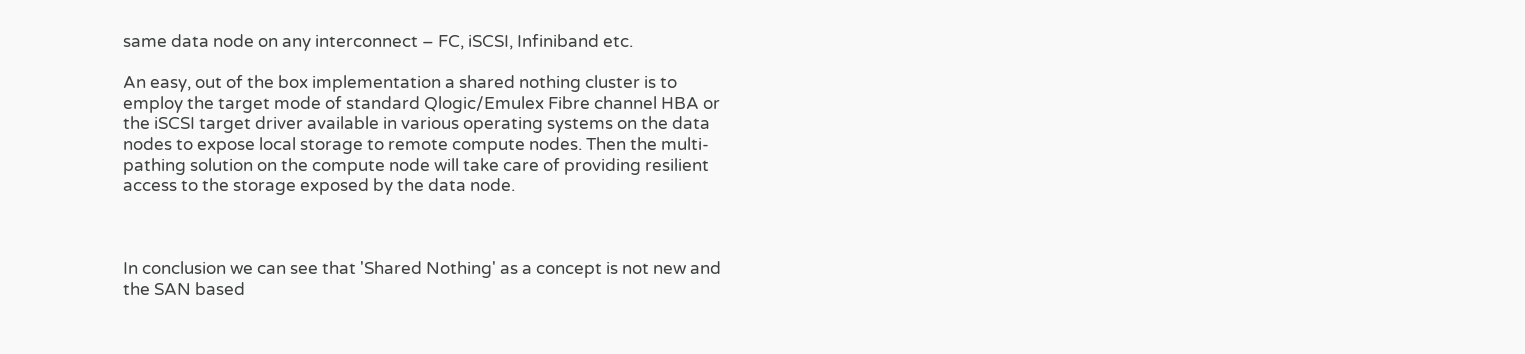same data node on any interconnect – FC, iSCSI, Infiniband etc.

An easy, out of the box implementation a shared nothing cluster is to employ the target mode of standard Qlogic/Emulex Fibre channel HBA or the iSCSI target driver available in various operating systems on the data nodes to expose local storage to remote compute nodes. Then the multi-pathing solution on the compute node will take care of providing resilient access to the storage exposed by the data node.



In conclusion we can see that 'Shared Nothing' as a concept is not new and the SAN based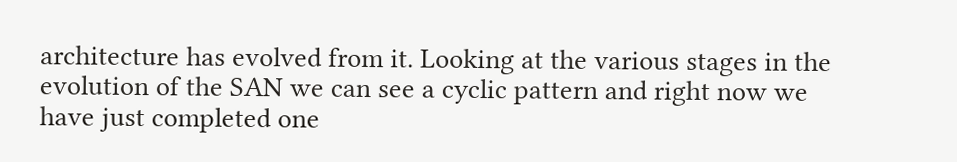architecture has evolved from it. Looking at the various stages in the evolution of the SAN we can see a cyclic pattern and right now we have just completed one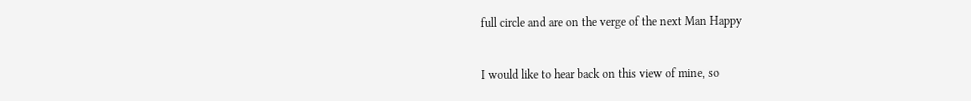full circle and are on the verge of the next Man Happy


I would like to hear back on this view of mine, so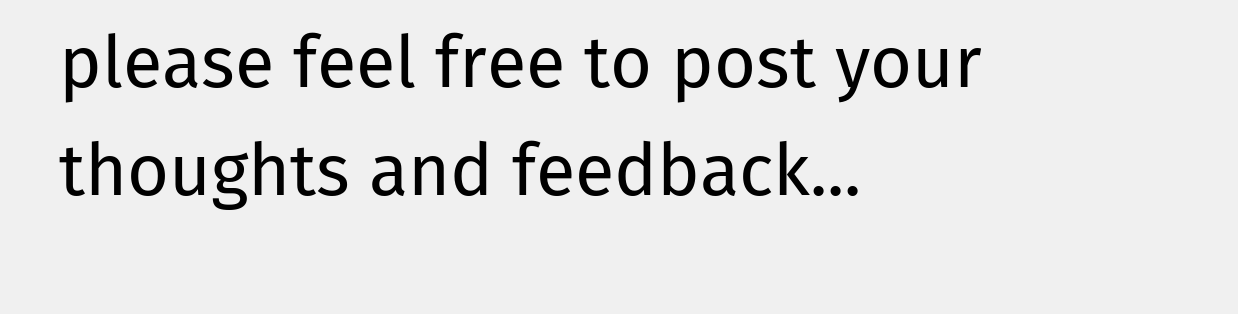please feel free to post your thoughts and feedback...